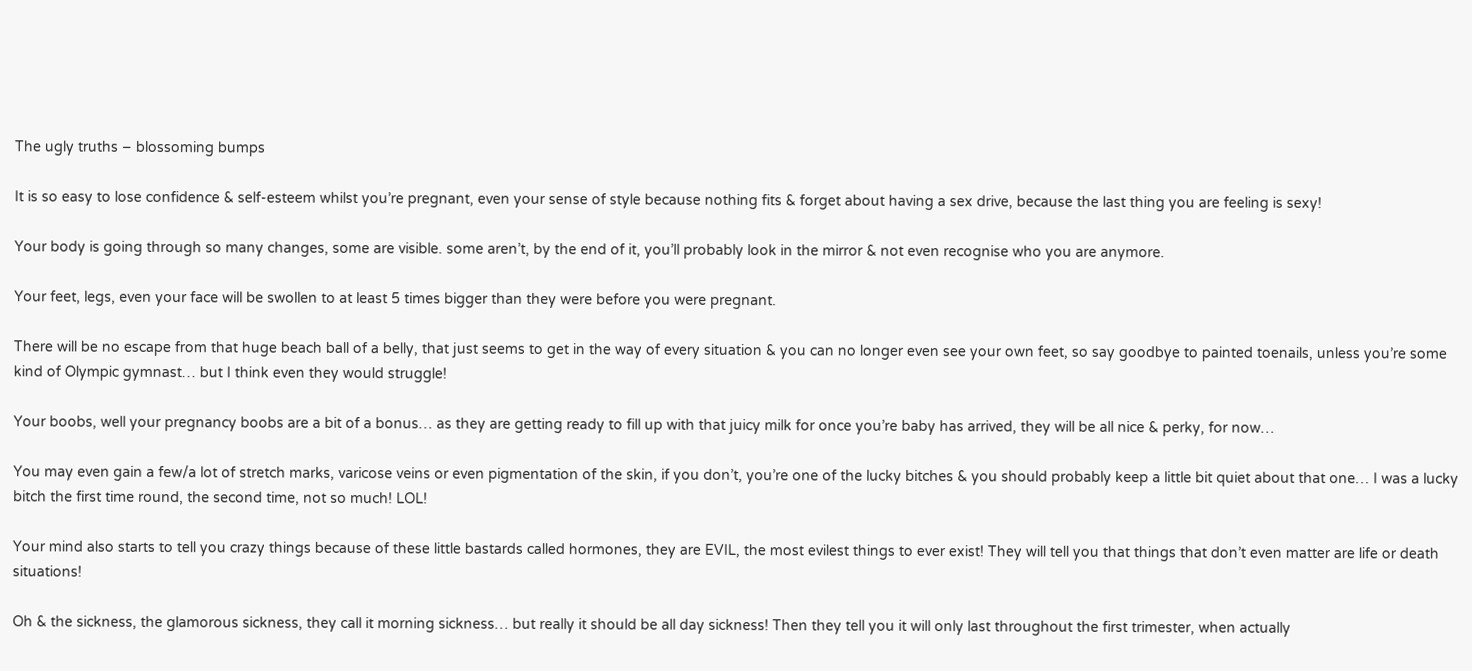The ugly truths – blossoming bumps

It is so easy to lose confidence & self-esteem whilst you’re pregnant, even your sense of style because nothing fits & forget about having a sex drive, because the last thing you are feeling is sexy!

Your body is going through so many changes, some are visible. some aren’t, by the end of it, you’ll probably look in the mirror & not even recognise who you are anymore.

Your feet, legs, even your face will be swollen to at least 5 times bigger than they were before you were pregnant.

There will be no escape from that huge beach ball of a belly, that just seems to get in the way of every situation & you can no longer even see your own feet, so say goodbye to painted toenails, unless you’re some kind of Olympic gymnast… but I think even they would struggle!

Your boobs, well your pregnancy boobs are a bit of a bonus… as they are getting ready to fill up with that juicy milk for once you’re baby has arrived, they will be all nice & perky, for now…

You may even gain a few/a lot of stretch marks, varicose veins or even pigmentation of the skin, if you don’t, you’re one of the lucky bitches & you should probably keep a little bit quiet about that one… I was a lucky bitch the first time round, the second time, not so much! LOL!

Your mind also starts to tell you crazy things because of these little bastards called hormones, they are EVIL, the most evilest things to ever exist! They will tell you that things that don’t even matter are life or death situations!

Oh & the sickness, the glamorous sickness, they call it morning sickness… but really it should be all day sickness! Then they tell you it will only last throughout the first trimester, when actually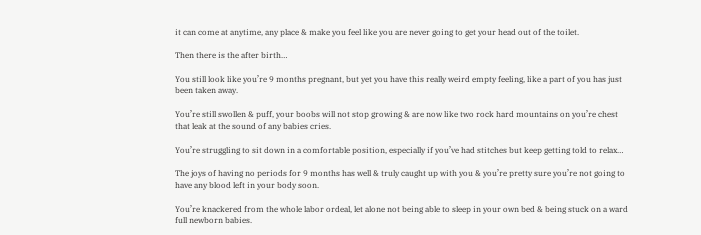it can come at anytime, any place & make you feel like you are never going to get your head out of the toilet.

Then there is the after birth…

You still look like you’re 9 months pregnant, but yet you have this really weird empty feeling, like a part of you has just been taken away.

You’re still swollen & puff, your boobs will not stop growing & are now like two rock hard mountains on you’re chest that leak at the sound of any babies cries.

You’re struggling to sit down in a comfortable position, especially if you’ve had stitches but keep getting told to relax…

The joys of having no periods for 9 months has well & truly caught up with you & you’re pretty sure you’re not going to have any blood left in your body soon.

You’re knackered from the whole labor ordeal, let alone not being able to sleep in your own bed & being stuck on a ward full newborn babies.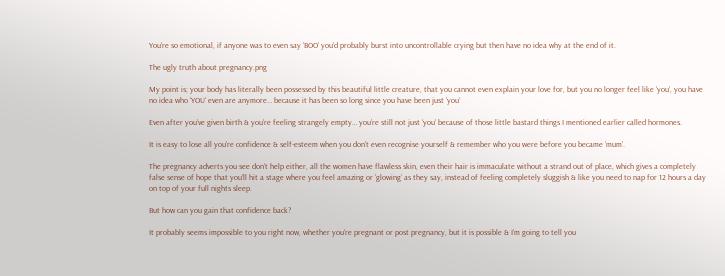You’re so emotional, if anyone was to even say ‘BOO’ you’d probably burst into uncontrollable crying but then have no idea why at the end of it.

The ugly truth about pregnancy.png

My point is; your body has literally been possessed by this beautiful little creature, that you cannot even explain your love for, but you no longer feel like ‘you’, you have no idea who ‘YOU’ even are anymore… because it has been so long since you have been just ‘you’

Even after you’ve given birth & you’re feeling strangely empty… you’re still not just ‘you’ because of those little bastard things I mentioned earlier called hormones.

It is easy to lose all you’re confidence & self-esteem when you don’t even recognise yourself & remember who you were before you became ‘mum’.

The pregnancy adverts you see don’t help either, all the women have flawless skin, even their hair is immaculate without a strand out of place, which gives a completely false sense of hope that you’ll hit a stage where you feel amazing or ‘glowing’ as they say, instead of feeling completely sluggish & like you need to nap for 12 hours a day on top of your full nights sleep.

But how can you gain that confidence back?

It probably seems impossible to you right now, whether you’re pregnant or post pregnancy, but it is possible & I’m going to tell you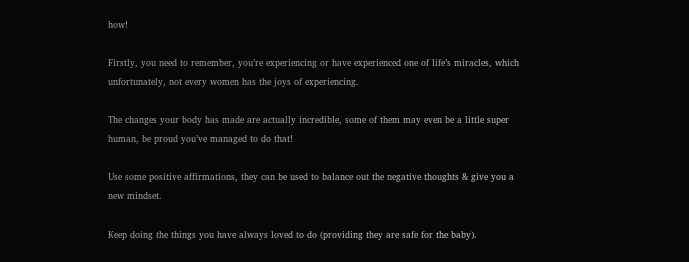how!

Firstly, you need to remember, you’re experiencing or have experienced one of life’s miracles, which unfortunately, not every women has the joys of experiencing.

The changes your body has made are actually incredible, some of them may even be a little super human, be proud you’ve managed to do that!

Use some positive affirmations, they can be used to balance out the negative thoughts & give you a new mindset.

Keep doing the things you have always loved to do (providing they are safe for the baby).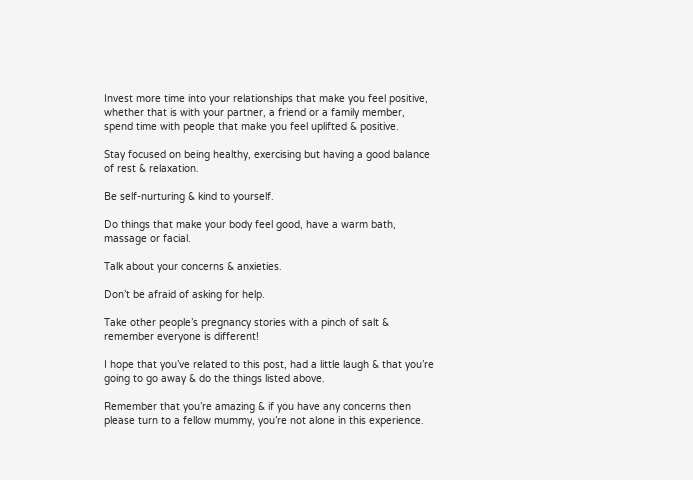Invest more time into your relationships that make you feel positive, whether that is with your partner, a friend or a family member, spend time with people that make you feel uplifted & positive.

Stay focused on being healthy, exercising but having a good balance of rest & relaxation.

Be self-nurturing & kind to yourself.

Do things that make your body feel good, have a warm bath, massage or facial.

Talk about your concerns & anxieties.

Don’t be afraid of asking for help.

Take other people’s pregnancy stories with a pinch of salt & remember everyone is different!

I hope that you’ve related to this post, had a little laugh & that you’re going to go away & do the things listed above.

Remember that you’re amazing & if you have any concerns then please turn to a fellow mummy, you’re not alone in this experience.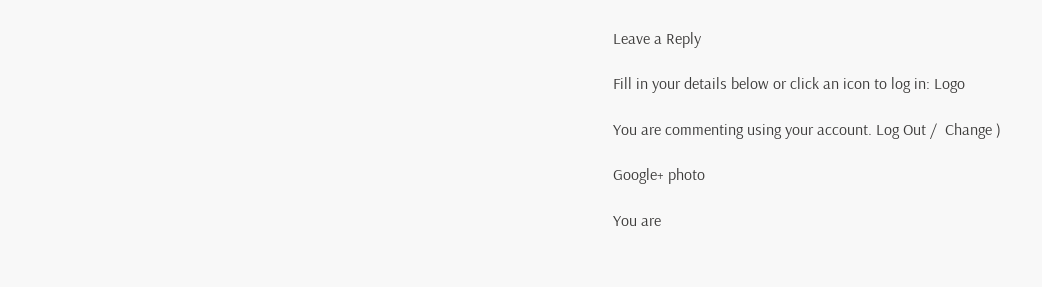Leave a Reply

Fill in your details below or click an icon to log in: Logo

You are commenting using your account. Log Out /  Change )

Google+ photo

You are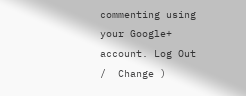commenting using your Google+ account. Log Out /  Change )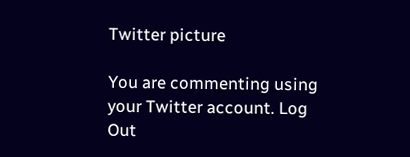Twitter picture

You are commenting using your Twitter account. Log Out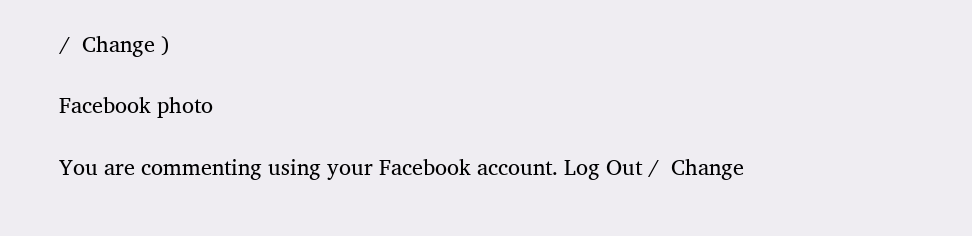/  Change )

Facebook photo

You are commenting using your Facebook account. Log Out /  Change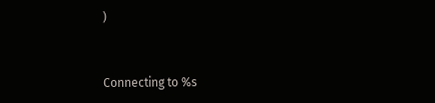)


Connecting to %s